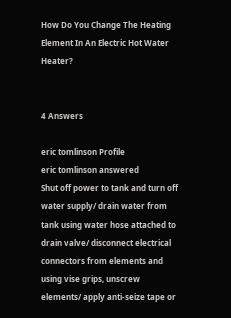How Do You Change The Heating Element In An Electric Hot Water Heater?


4 Answers

eric tomlinson Profile
eric tomlinson answered
Shut off power to tank and turn off water supply/ drain water from tank using water hose attached to drain valve/ disconnect electrical connectors from elements and using vise grips, unscrew elements/ apply anti-seize tape or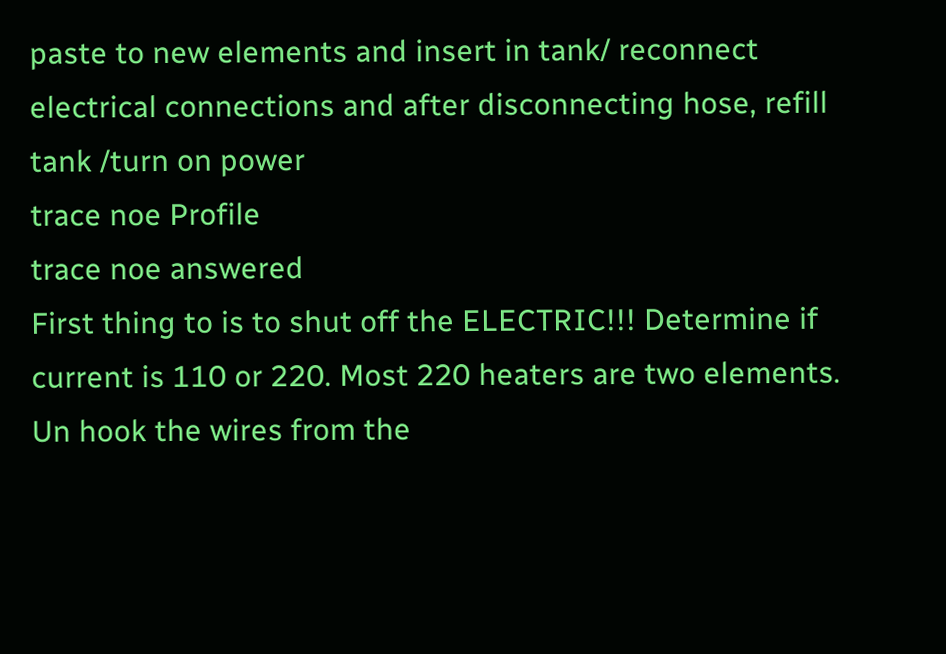paste to new elements and insert in tank/ reconnect electrical connections and after disconnecting hose, refill tank /turn on power
trace noe Profile
trace noe answered
First thing to is to shut off the ELECTRIC!!! Determine if current is 110 or 220. Most 220 heaters are two elements. Un hook the wires from the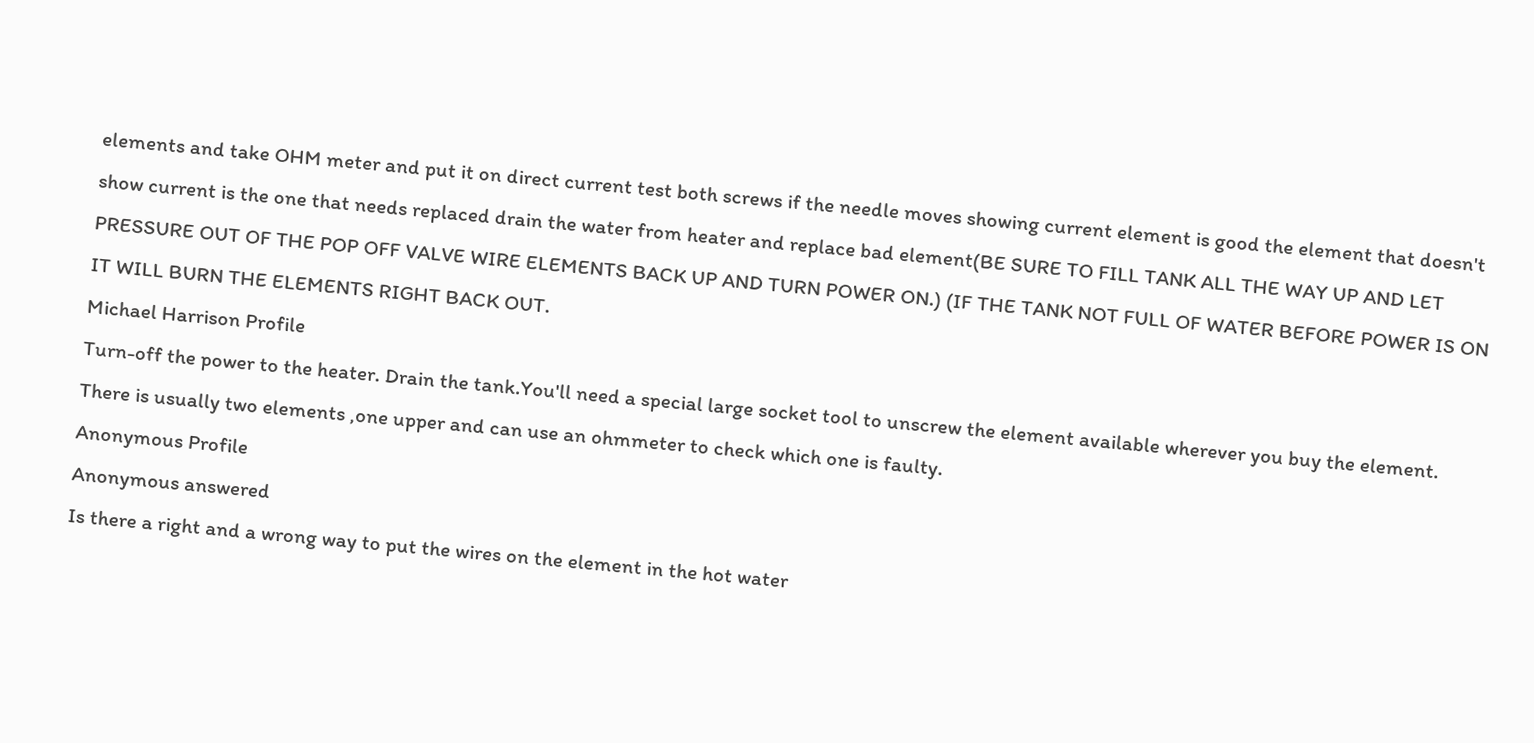elements and take OHM meter and put it on direct current test both screws if the needle moves showing current element is good the element that doesn't show current is the one that needs replaced drain the water from heater and replace bad element(BE SURE TO FILL TANK ALL THE WAY UP AND LET PRESSURE OUT OF THE POP OFF VALVE WIRE ELEMENTS BACK UP AND TURN POWER ON.) (IF THE TANK NOT FULL OF WATER BEFORE POWER IS ON IT WILL BURN THE ELEMENTS RIGHT BACK OUT.
Michael Harrison Profile
Turn-off the power to the heater. Drain the tank.You'll need a special large socket tool to unscrew the element available wherever you buy the element. There is usually two elements ,one upper and can use an ohmmeter to check which one is faulty.
Anonymous Profile
Anonymous answered
Is there a right and a wrong way to put the wires on the element in the hot water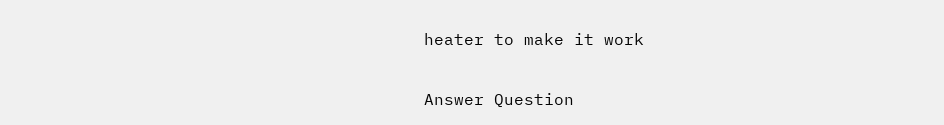heater to make it work

Answer Question